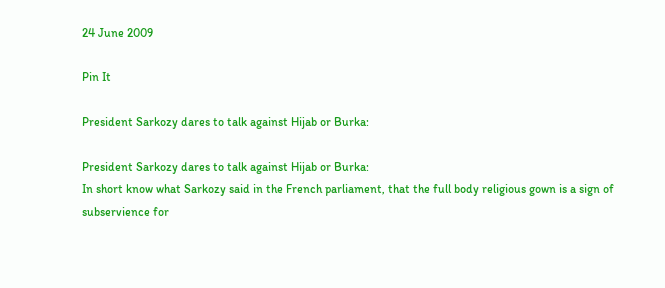24 June 2009

Pin It

President Sarkozy dares to talk against Hijab or Burka:

President Sarkozy dares to talk against Hijab or Burka:
In short know what Sarkozy said in the French parliament, that the full body religious gown is a sign of subservience for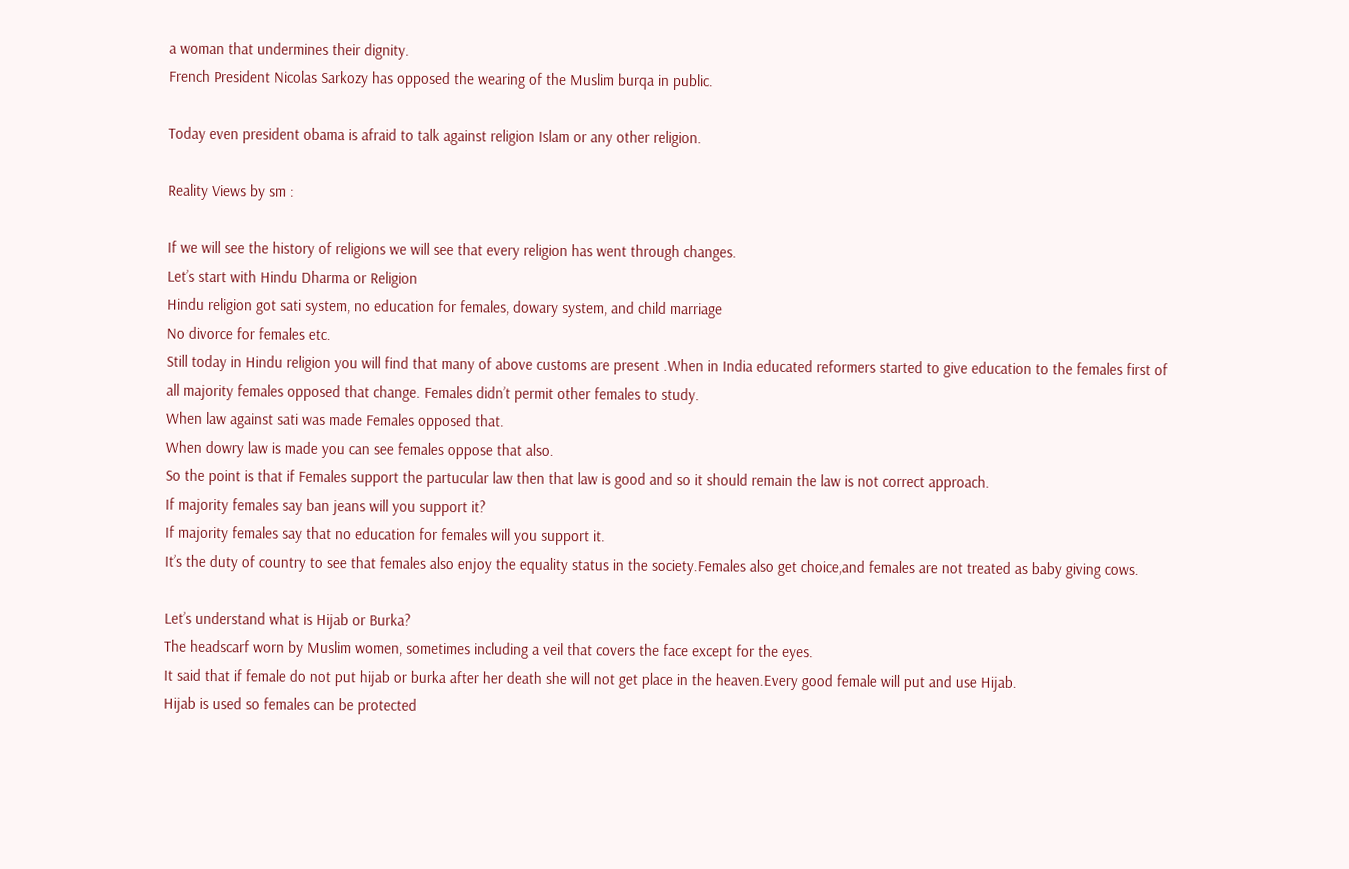a woman that undermines their dignity.
French President Nicolas Sarkozy has opposed the wearing of the Muslim burqa in public.

Today even president obama is afraid to talk against religion Islam or any other religion.

Reality Views by sm :

If we will see the history of religions we will see that every religion has went through changes.
Let’s start with Hindu Dharma or Religion
Hindu religion got sati system, no education for females, dowary system, and child marriage
No divorce for females etc.
Still today in Hindu religion you will find that many of above customs are present .When in India educated reformers started to give education to the females first of all majority females opposed that change. Females didn’t permit other females to study.
When law against sati was made Females opposed that.
When dowry law is made you can see females oppose that also.
So the point is that if Females support the partucular law then that law is good and so it should remain the law is not correct approach.
If majority females say ban jeans will you support it?
If majority females say that no education for females will you support it.
It’s the duty of country to see that females also enjoy the equality status in the society.Females also get choice,and females are not treated as baby giving cows.

Let’s understand what is Hijab or Burka?
The headscarf worn by Muslim women, sometimes including a veil that covers the face except for the eyes.
It said that if female do not put hijab or burka after her death she will not get place in the heaven.Every good female will put and use Hijab.
Hijab is used so females can be protected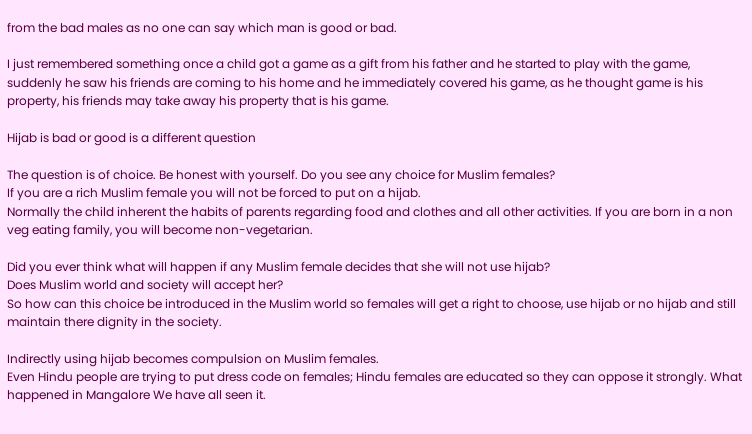from the bad males as no one can say which man is good or bad.

I just remembered something once a child got a game as a gift from his father and he started to play with the game, suddenly he saw his friends are coming to his home and he immediately covered his game, as he thought game is his property, his friends may take away his property that is his game.

Hijab is bad or good is a different question

The question is of choice. Be honest with yourself. Do you see any choice for Muslim females?
If you are a rich Muslim female you will not be forced to put on a hijab.
Normally the child inherent the habits of parents regarding food and clothes and all other activities. If you are born in a non veg eating family, you will become non-vegetarian.

Did you ever think what will happen if any Muslim female decides that she will not use hijab?
Does Muslim world and society will accept her?
So how can this choice be introduced in the Muslim world so females will get a right to choose, use hijab or no hijab and still maintain there dignity in the society.

Indirectly using hijab becomes compulsion on Muslim females.
Even Hindu people are trying to put dress code on females; Hindu females are educated so they can oppose it strongly. What happened in Mangalore We have all seen it.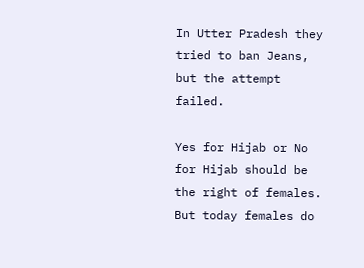In Utter Pradesh they tried to ban Jeans, but the attempt failed.

Yes for Hijab or No for Hijab should be the right of females. But today females do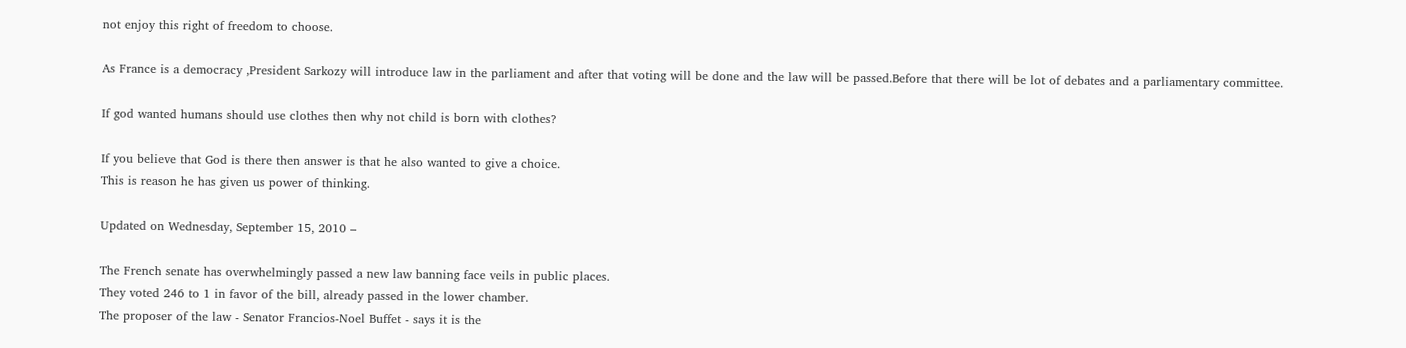not enjoy this right of freedom to choose.

As France is a democracy ,President Sarkozy will introduce law in the parliament and after that voting will be done and the law will be passed.Before that there will be lot of debates and a parliamentary committee.

If god wanted humans should use clothes then why not child is born with clothes?

If you believe that God is there then answer is that he also wanted to give a choice.
This is reason he has given us power of thinking.

Updated on Wednesday, September 15, 2010 –

The French senate has overwhelmingly passed a new law banning face veils in public places.
They voted 246 to 1 in favor of the bill, already passed in the lower chamber.
The proposer of the law - Senator Francios-Noel Buffet - says it is the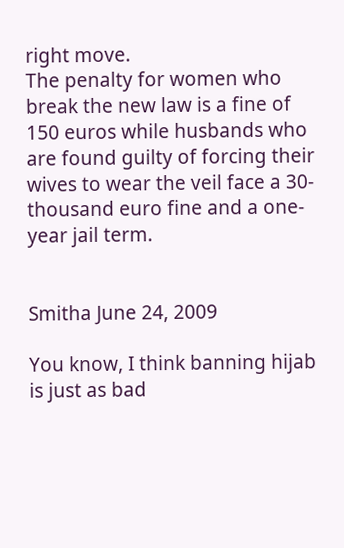right move.
The penalty for women who break the new law is a fine of 150 euros while husbands who are found guilty of forcing their wives to wear the veil face a 30-thousand euro fine and a one-year jail term.


Smitha June 24, 2009

You know, I think banning hijab is just as bad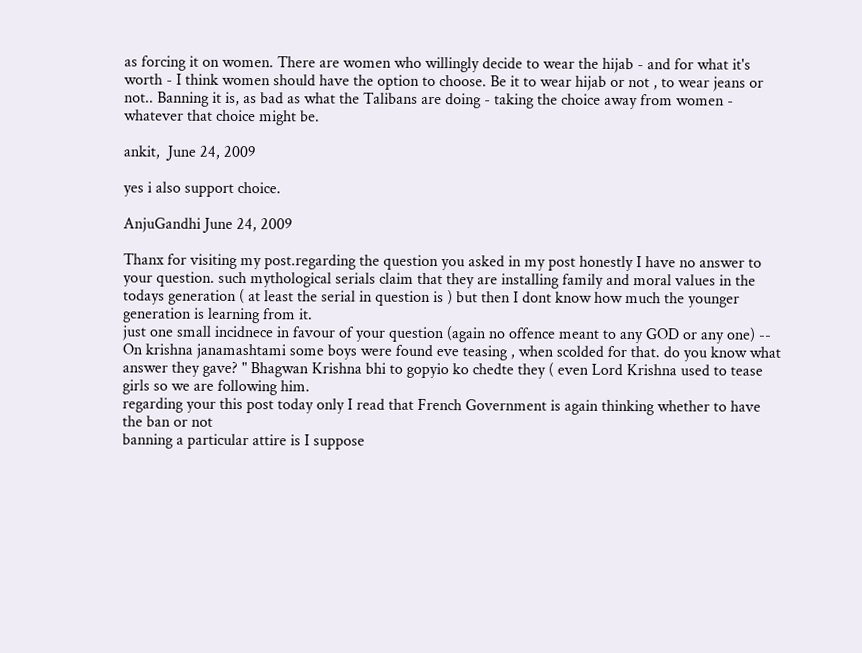as forcing it on women. There are women who willingly decide to wear the hijab - and for what it's worth - I think women should have the option to choose. Be it to wear hijab or not , to wear jeans or not.. Banning it is, as bad as what the Talibans are doing - taking the choice away from women - whatever that choice might be.

ankit,  June 24, 2009

yes i also support choice.

AnjuGandhi June 24, 2009

Thanx for visiting my post.regarding the question you asked in my post honestly I have no answer to your question. such mythological serials claim that they are installing family and moral values in the todays generation ( at least the serial in question is ) but then I dont know how much the younger generation is learning from it.
just one small incidnece in favour of your question (again no offence meant to any GOD or any one) -- On krishna janamashtami some boys were found eve teasing , when scolded for that. do you know what answer they gave? " Bhagwan Krishna bhi to gopyio ko chedte they ( even Lord Krishna used to tease girls so we are following him.
regarding your this post today only I read that French Government is again thinking whether to have the ban or not
banning a particular attire is I suppose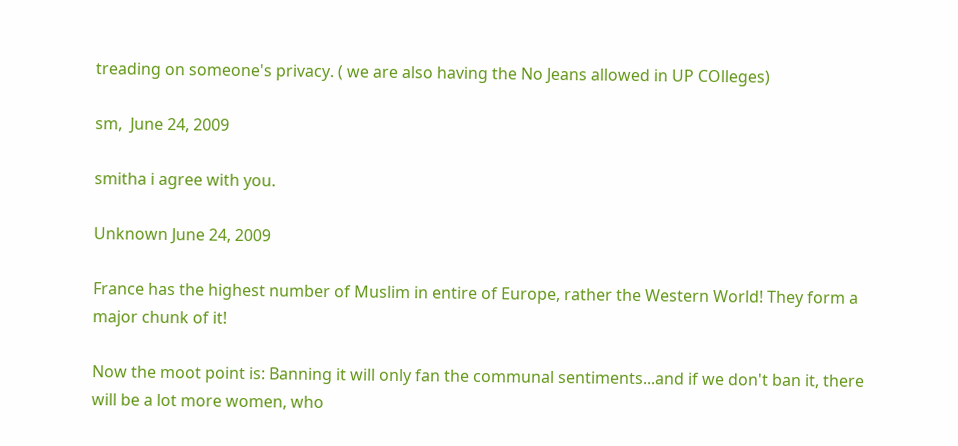treading on someone's privacy. ( we are also having the No Jeans allowed in UP COlleges)

sm,  June 24, 2009

smitha i agree with you.

Unknown June 24, 2009

France has the highest number of Muslim in entire of Europe, rather the Western World! They form a major chunk of it!

Now the moot point is: Banning it will only fan the communal sentiments...and if we don't ban it, there will be a lot more women, who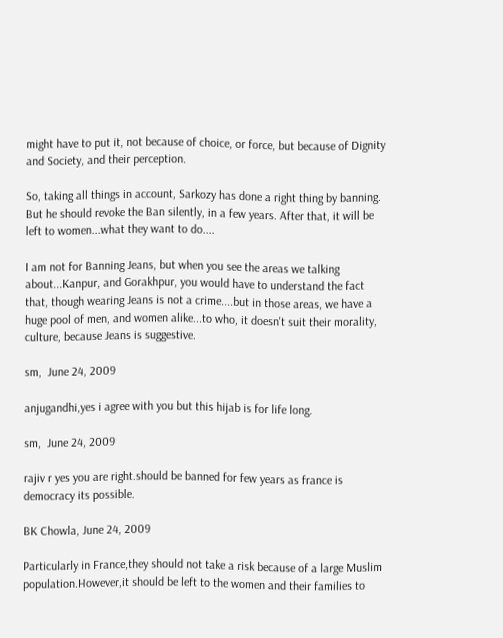might have to put it, not because of choice, or force, but because of Dignity and Society, and their perception.

So, taking all things in account, Sarkozy has done a right thing by banning. But he should revoke the Ban silently, in a few years. After that, it will be left to women...what they want to do....

I am not for Banning Jeans, but when you see the areas we talking about...Kanpur, and Gorakhpur, you would have to understand the fact that, though wearing Jeans is not a crime....but in those areas, we have a huge pool of men, and women alike...to who, it doesn't suit their morality, culture, because Jeans is suggestive.

sm,  June 24, 2009

anjugandhi,yes i agree with you but this hijab is for life long.

sm,  June 24, 2009

rajiv r yes you are right.should be banned for few years as france is democracy its possible.

BK Chowla, June 24, 2009

Particularly in France,they should not take a risk because of a large Muslim population.However,it should be left to the women and their families to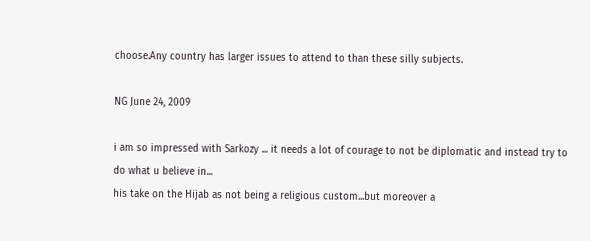choose.Any country has larger issues to attend to than these silly subjects.

NG June 24, 2009

i am so impressed with Sarkozy ... it needs a lot of courage to not be diplomatic and instead try to do what u believe in...
his take on the Hijab as not being a religious custom...but moreover a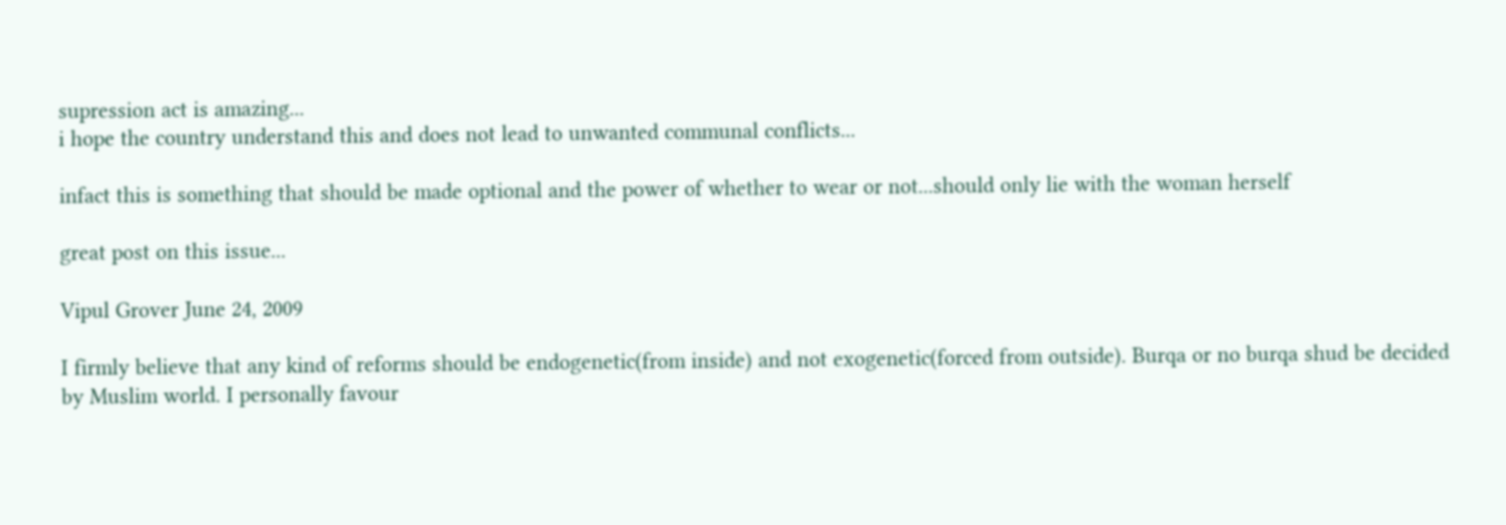supression act is amazing...
i hope the country understand this and does not lead to unwanted communal conflicts...

infact this is something that should be made optional and the power of whether to wear or not...should only lie with the woman herself

great post on this issue...

Vipul Grover June 24, 2009

I firmly believe that any kind of reforms should be endogenetic(from inside) and not exogenetic(forced from outside). Burqa or no burqa shud be decided by Muslim world. I personally favour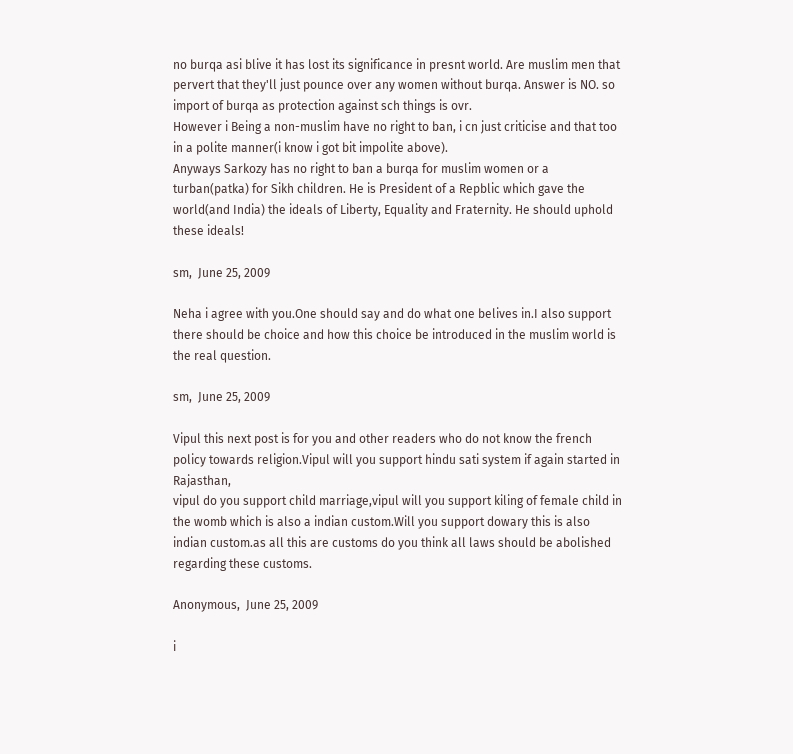no burqa asi blive it has lost its significance in presnt world. Are muslim men that pervert that they'll just pounce over any women without burqa. Answer is NO. so import of burqa as protection against sch things is ovr.
However i Being a non-muslim have no right to ban, i cn just criticise and that too in a polite manner(i know i got bit impolite above).
Anyways Sarkozy has no right to ban a burqa for muslim women or a turban(patka) for Sikh children. He is President of a Repblic which gave the world(and India) the ideals of Liberty, Equality and Fraternity. He should uphold these ideals!

sm,  June 25, 2009

Neha i agree with you.One should say and do what one belives in.I also support there should be choice and how this choice be introduced in the muslim world is the real question.

sm,  June 25, 2009

Vipul this next post is for you and other readers who do not know the french policy towards religion.Vipul will you support hindu sati system if again started in Rajasthan,
vipul do you support child marriage,vipul will you support kiling of female child in the womb which is also a indian custom.Will you support dowary this is also indian custom.as all this are customs do you think all laws should be abolished regarding these customs.

Anonymous,  June 25, 2009

i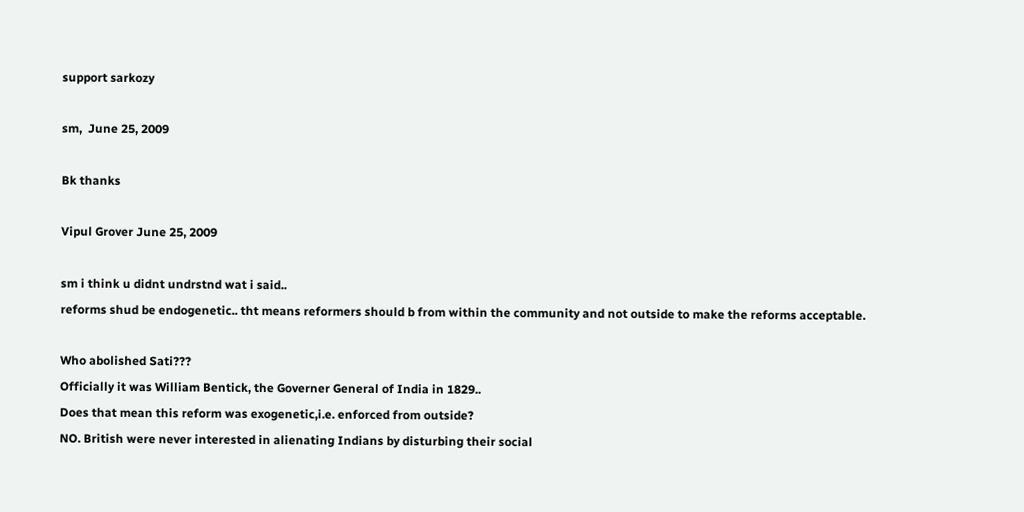support sarkozy

sm,  June 25, 2009

Bk thanks

Vipul Grover June 25, 2009

sm i think u didnt undrstnd wat i said..
reforms shud be endogenetic.. tht means reformers should b from within the community and not outside to make the reforms acceptable.

Who abolished Sati???
Officially it was William Bentick, the Governer General of India in 1829..
Does that mean this reform was exogenetic,i.e. enforced from outside?
NO. British were never interested in alienating Indians by disturbing their social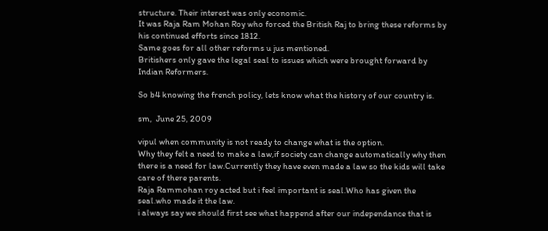structure. Their interest was only economic.
It was Raja Ram Mohan Roy who forced the British Raj to bring these reforms by his continued efforts since 1812.
Same goes for all other reforms u jus mentioned.
Britishers only gave the legal seal to issues which were brought forward by Indian Reformers.

So b4 knowing the french policy, lets know what the history of our country is.

sm,  June 25, 2009

vipul when community is not ready to change what is the option.
Why they felt a need to make a law,if society can change automatically why then there is a need for law.Currently they have even made a law so the kids will take care of there parents.
Raja Rammohan roy acted but i feel important is seal.Who has given the seal.who made it the law.
i always say we should first see what happend after our independance that is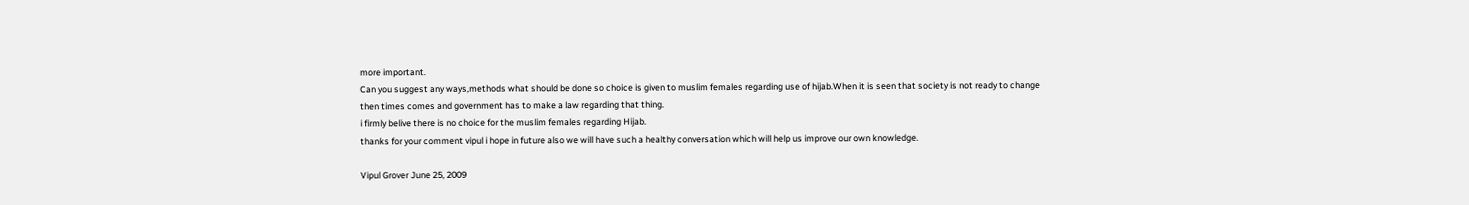more important.
Can you suggest any ways,methods what should be done so choice is given to muslim females regarding use of hijab.When it is seen that society is not ready to change then times comes and government has to make a law regarding that thing.
i firmly belive there is no choice for the muslim females regarding Hijab.
thanks for your comment vipul i hope in future also we will have such a healthy conversation which will help us improve our own knowledge.

Vipul Grover June 25, 2009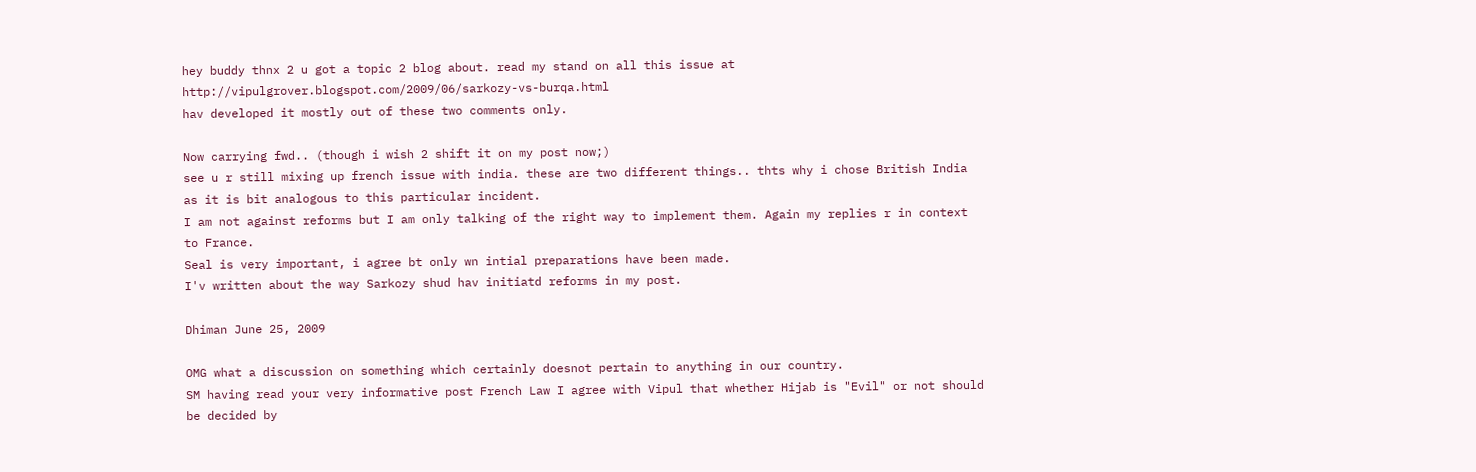hey buddy thnx 2 u got a topic 2 blog about. read my stand on all this issue at http://vipulgrover.blogspot.com/2009/06/sarkozy-vs-burqa.html
hav developed it mostly out of these two comments only.

Now carrying fwd.. (though i wish 2 shift it on my post now;)
see u r still mixing up french issue with india. these are two different things.. thts why i chose British India as it is bit analogous to this particular incident.
I am not against reforms but I am only talking of the right way to implement them. Again my replies r in context to France.
Seal is very important, i agree bt only wn intial preparations have been made.
I'v written about the way Sarkozy shud hav initiatd reforms in my post.

Dhiman June 25, 2009

OMG what a discussion on something which certainly doesnot pertain to anything in our country.
SM having read your very informative post French Law I agree with Vipul that whether Hijab is "Evil" or not should be decided by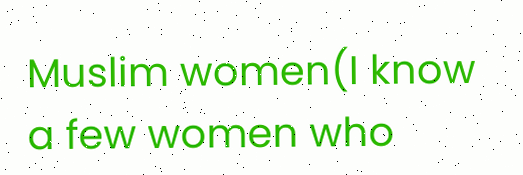Muslim women(I know a few women who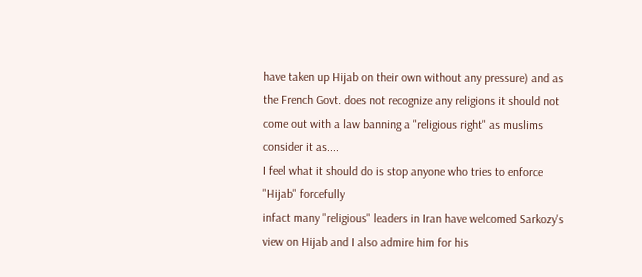have taken up Hijab on their own without any pressure) and as the French Govt. does not recognize any religions it should not come out with a law banning a "religious right" as muslims consider it as....
I feel what it should do is stop anyone who tries to enforce "Hijab" forcefully
infact many "religious" leaders in Iran have welcomed Sarkozy's view on Hijab and I also admire him for his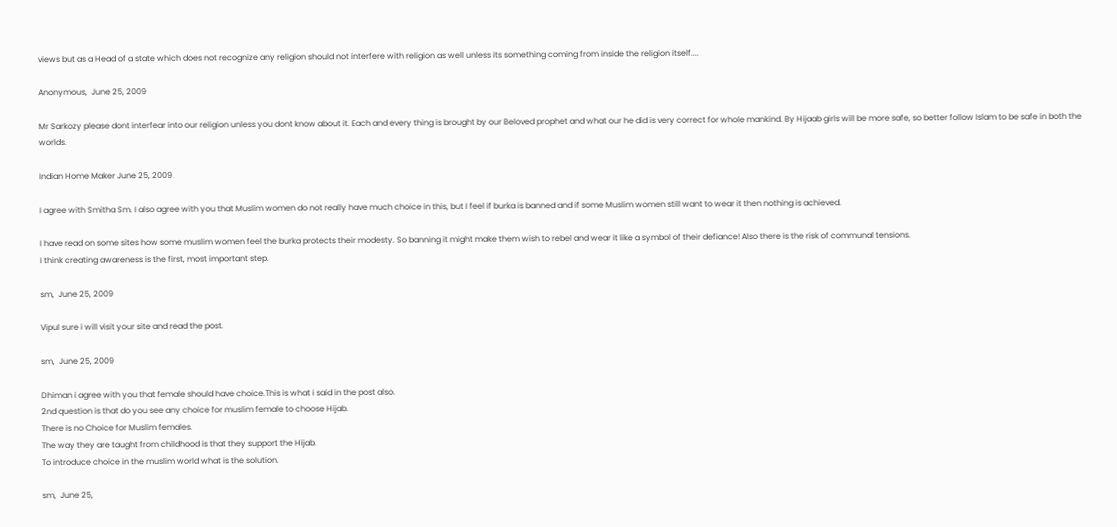views but as a Head of a state which does not recognize any religion should not interfere with religion as well unless its something coming from inside the religion itself....

Anonymous,  June 25, 2009

Mr Sarkozy please dont interfear into our religion unless you dont know about it. Each and every thing is brought by our Beloved prophet and what our he did is very correct for whole mankind. By Hijaab girls will be more safe, so better follow Islam to be safe in both the worlds.

Indian Home Maker June 25, 2009

I agree with Smitha Sm. I also agree with you that Muslim women do not really have much choice in this, but I feel if burka is banned and if some Muslim women still want to wear it then nothing is achieved.

I have read on some sites how some muslim women feel the burka protects their modesty. So banning it might make them wish to rebel and wear it like a symbol of their defiance! Also there is the risk of communal tensions.
I think creating awareness is the first, most important step.

sm,  June 25, 2009

Vipul sure i will visit your site and read the post.

sm,  June 25, 2009

Dhiman i agree with you that female should have choice.This is what i said in the post also.
2nd question is that do you see any choice for muslim female to choose Hijab.
There is no Choice for Muslim females.
The way they are taught from childhood is that they support the Hijab.
To introduce choice in the muslim world what is the solution.

sm,  June 25,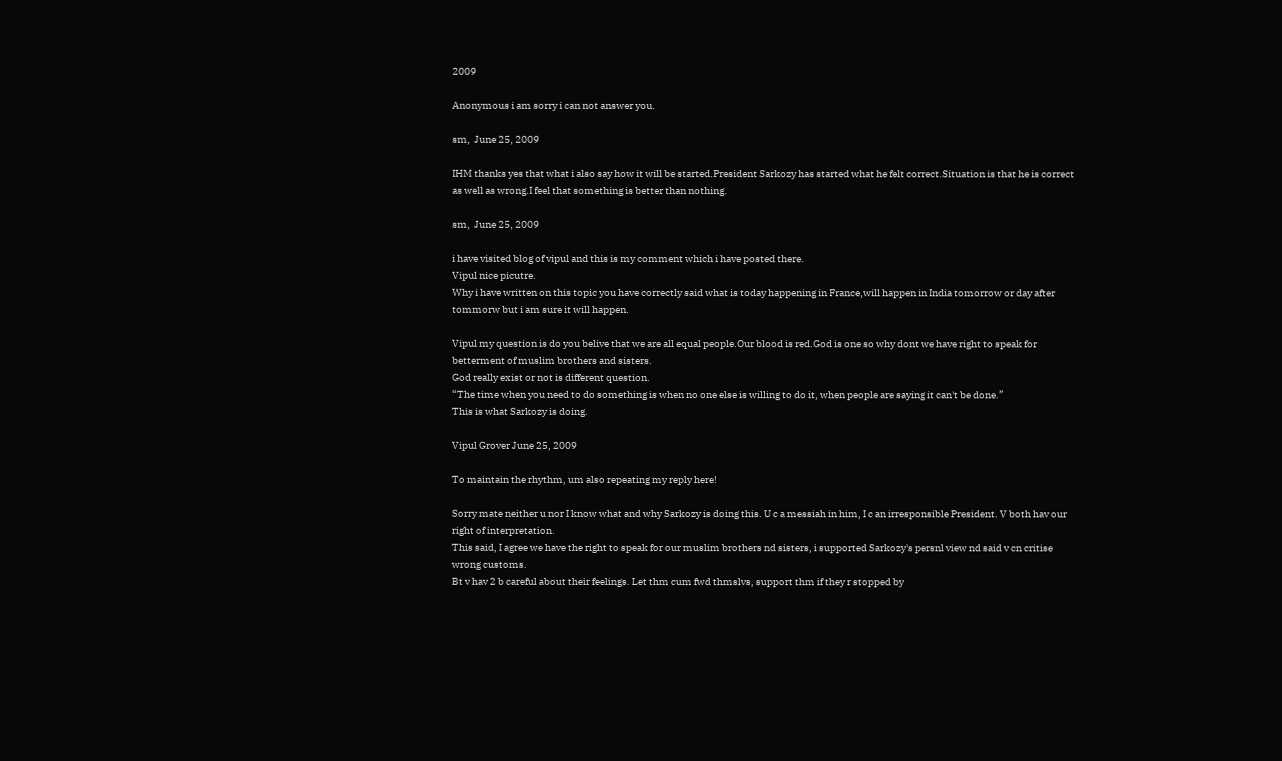2009

Anonymous i am sorry i can not answer you.

sm,  June 25, 2009

IHM thanks yes that what i also say how it will be started.President Sarkozy has started what he felt correct.Situation is that he is correct as well as wrong.I feel that something is better than nothing.

sm,  June 25, 2009

i have visited blog of vipul and this is my comment which i have posted there.
Vipul nice picutre.
Why i have written on this topic you have correctly said what is today happening in France,will happen in India tomorrow or day after tommorw but i am sure it will happen.

Vipul my question is do you belive that we are all equal people.Our blood is red.God is one so why dont we have right to speak for betterment of muslim brothers and sisters.
God really exist or not is different question.
“The time when you need to do something is when no one else is willing to do it, when people are saying it can't be done.”
This is what Sarkozy is doing.

Vipul Grover June 25, 2009

To maintain the rhythm, um also repeating my reply here!

Sorry mate neither u nor I know what and why Sarkozy is doing this. U c a messiah in him, I c an irresponsible President. V both hav our right of interpretation.
This said, I agree we have the right to speak for our muslim brothers nd sisters, i supported Sarkozy's persnl view nd said v cn critise wrong customs.
Bt v hav 2 b careful about their feelings. Let thm cum fwd thmslvs, support thm if they r stopped by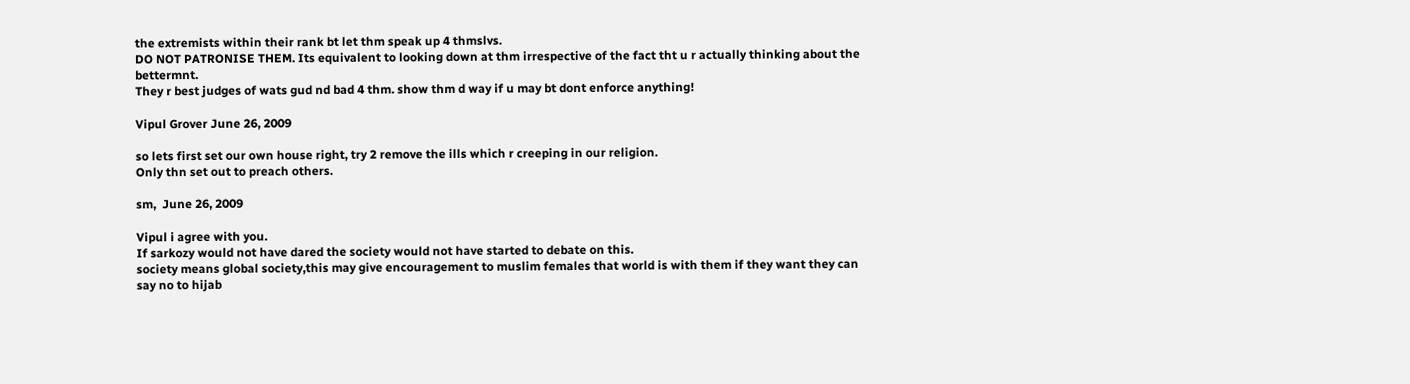the extremists within their rank bt let thm speak up 4 thmslvs.
DO NOT PATRONISE THEM. Its equivalent to looking down at thm irrespective of the fact tht u r actually thinking about the bettermnt.
They r best judges of wats gud nd bad 4 thm. show thm d way if u may bt dont enforce anything!

Vipul Grover June 26, 2009

so lets first set our own house right, try 2 remove the ills which r creeping in our religion.
Only thn set out to preach others.

sm,  June 26, 2009

Vipul i agree with you.
If sarkozy would not have dared the society would not have started to debate on this.
society means global society,this may give encouragement to muslim females that world is with them if they want they can say no to hijab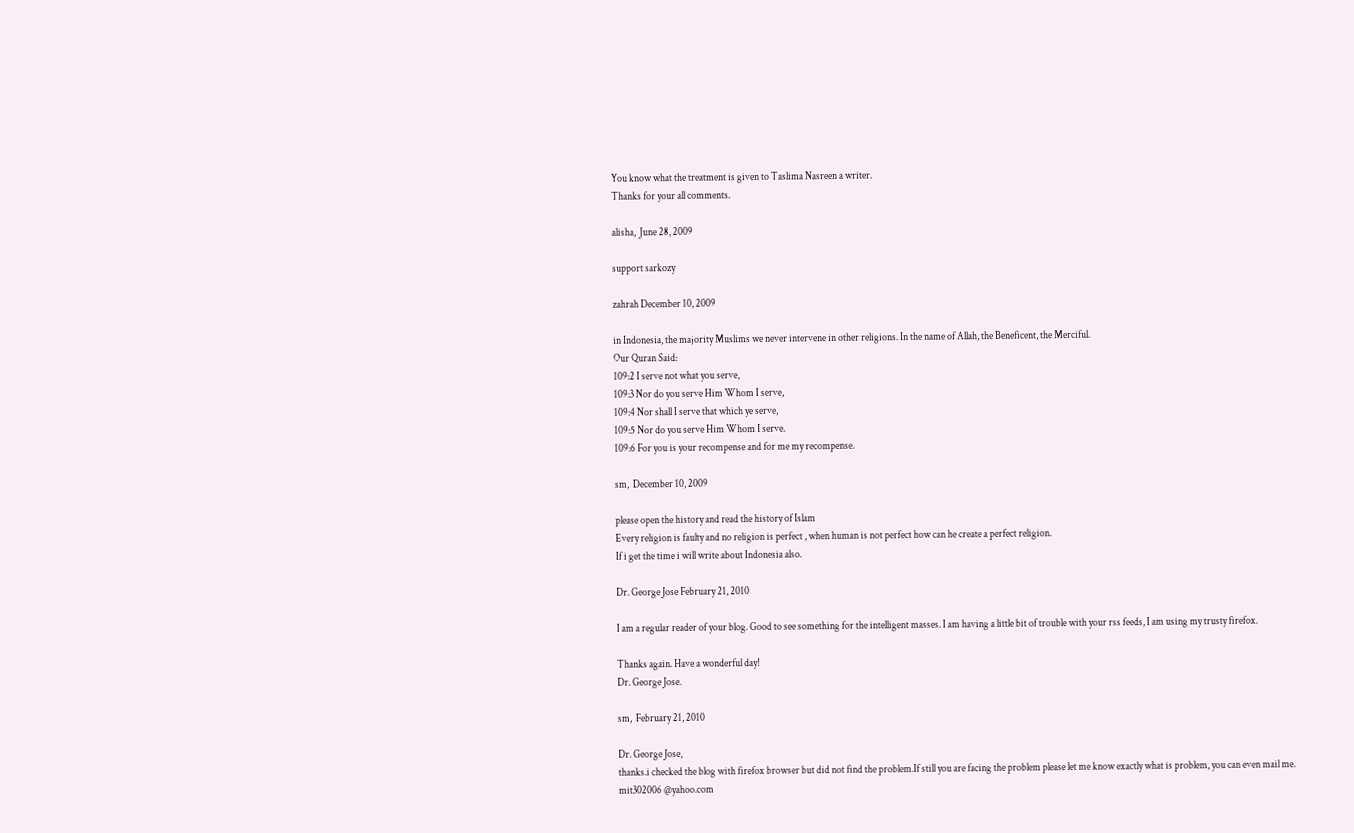You know what the treatment is given to Taslima Nasreen a writer.
Thanks for your all comments.

alisha,  June 28, 2009

support sarkozy

zahrah December 10, 2009

in Indonesia, the majority Muslims we never intervene in other religions. In the name of Allah, the Beneficent, the Merciful.
Our Quran Said:
109:2 I serve not what you serve,
109:3 Nor do you serve Him Whom I serve,
109:4 Nor shall I serve that which ye serve,
109:5 Nor do you serve Him Whom I serve.
109:6 For you is your recompense and for me my recompense.

sm,  December 10, 2009

please open the history and read the history of Islam
Every religion is faulty and no religion is perfect , when human is not perfect how can he create a perfect religion.
If i get the time i will write about Indonesia also.

Dr. George Jose February 21, 2010

I am a regular reader of your blog. Good to see something for the intelligent masses. I am having a little bit of trouble with your rss feeds, I am using my trusty firefox.

Thanks again. Have a wonderful day!
Dr. George Jose.

sm,  February 21, 2010

Dr. George Jose,
thanks.i checked the blog with firefox browser but did not find the problem.If still you are facing the problem please let me know exactly what is problem, you can even mail me.
mit302006 @yahoo.com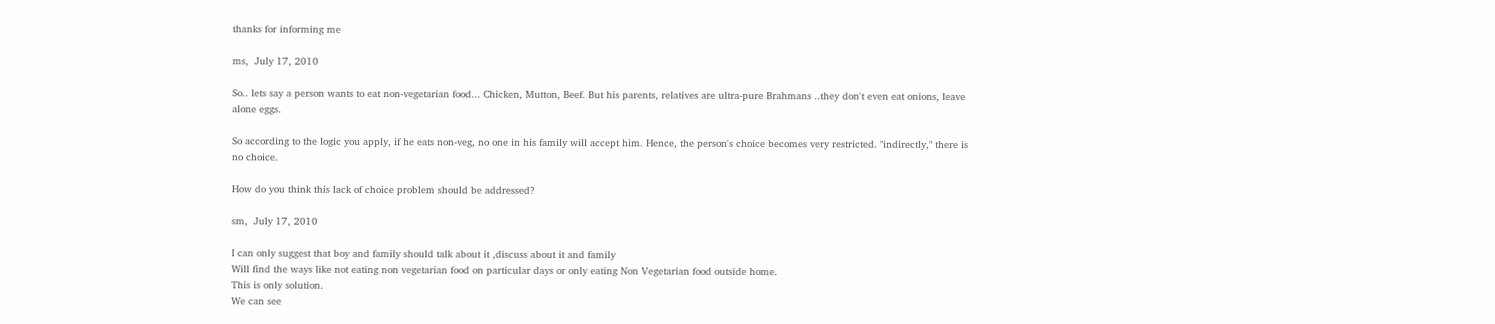thanks for informing me

ms,  July 17, 2010

So.. lets say a person wants to eat non-vegetarian food... Chicken, Mutton, Beef. But his parents, relatives are ultra-pure Brahmans ..they don't even eat onions, leave alone eggs.

So according to the logic you apply, if he eats non-veg, no one in his family will accept him. Hence, the person's choice becomes very restricted. "indirectly," there is no choice.

How do you think this lack of choice problem should be addressed?

sm,  July 17, 2010

I can only suggest that boy and family should talk about it ,discuss about it and family
Will find the ways like not eating non vegetarian food on particular days or only eating Non Vegetarian food outside home.
This is only solution.
We can see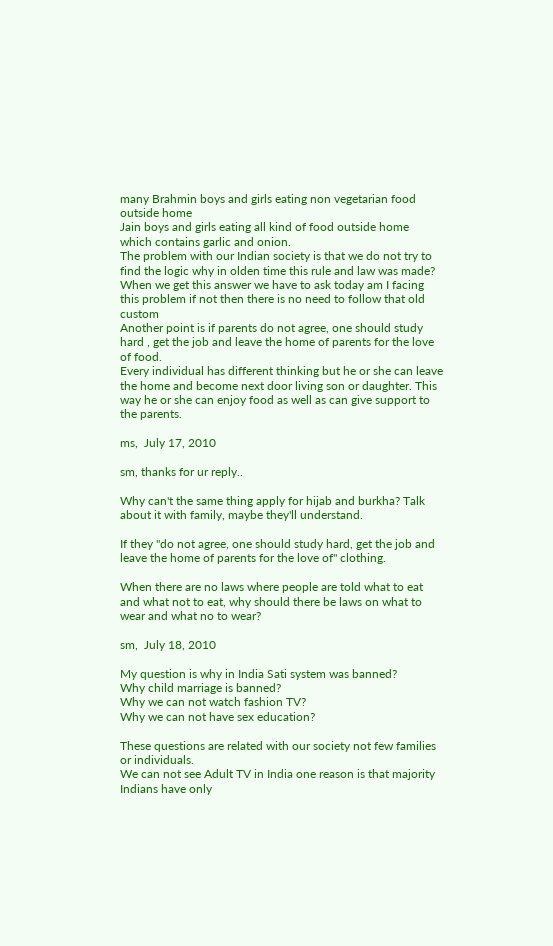many Brahmin boys and girls eating non vegetarian food outside home
Jain boys and girls eating all kind of food outside home which contains garlic and onion.
The problem with our Indian society is that we do not try to find the logic why in olden time this rule and law was made?
When we get this answer we have to ask today am I facing this problem if not then there is no need to follow that old custom
Another point is if parents do not agree, one should study hard , get the job and leave the home of parents for the love of food.
Every individual has different thinking but he or she can leave the home and become next door living son or daughter. This way he or she can enjoy food as well as can give support to the parents.

ms,  July 17, 2010

sm, thanks for ur reply..

Why can't the same thing apply for hijab and burkha? Talk about it with family, maybe they'll understand.

If they "do not agree, one should study hard, get the job and leave the home of parents for the love of" clothing.

When there are no laws where people are told what to eat and what not to eat, why should there be laws on what to wear and what no to wear?

sm,  July 18, 2010

My question is why in India Sati system was banned?
Why child marriage is banned?
Why we can not watch fashion TV?
Why we can not have sex education?

These questions are related with our society not few families or individuals.
We can not see Adult TV in India one reason is that majority Indians have only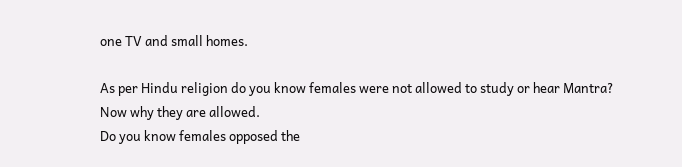one TV and small homes.

As per Hindu religion do you know females were not allowed to study or hear Mantra?
Now why they are allowed.
Do you know females opposed the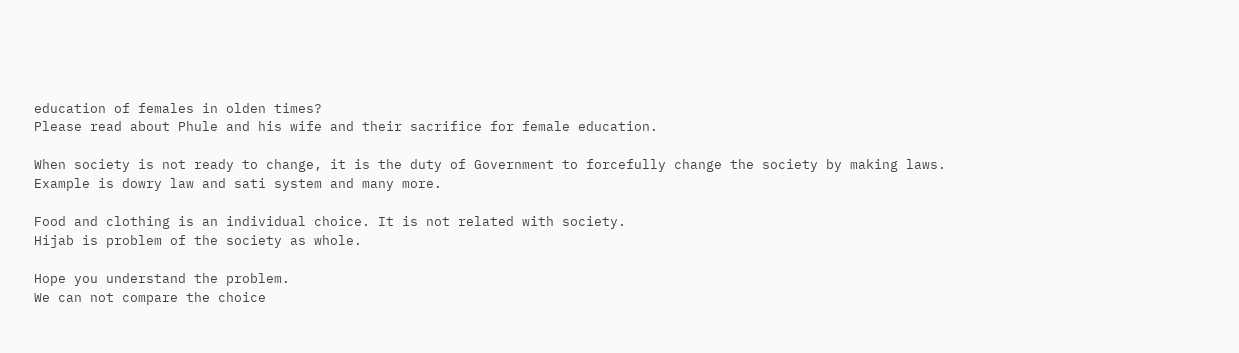education of females in olden times?
Please read about Phule and his wife and their sacrifice for female education.

When society is not ready to change, it is the duty of Government to forcefully change the society by making laws.
Example is dowry law and sati system and many more.

Food and clothing is an individual choice. It is not related with society.
Hijab is problem of the society as whole.

Hope you understand the problem.
We can not compare the choice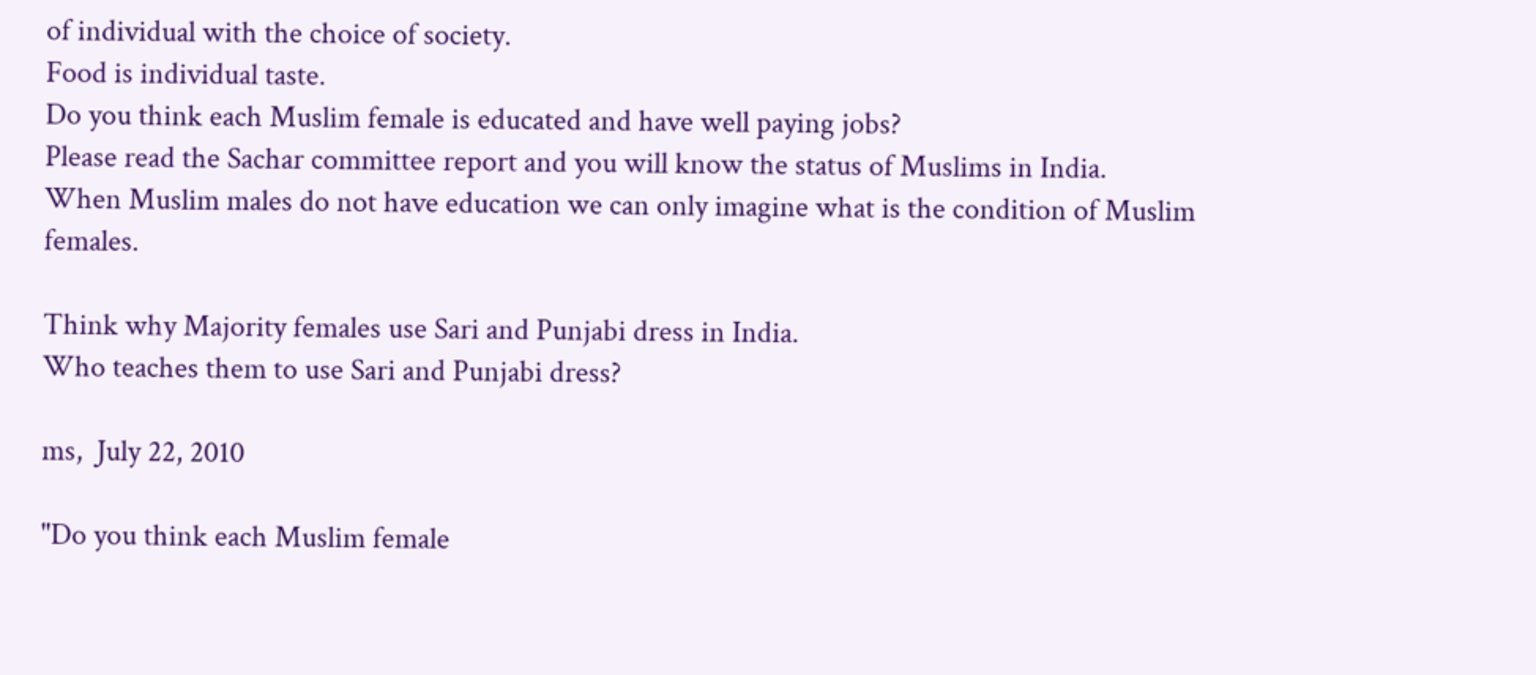of individual with the choice of society.
Food is individual taste.
Do you think each Muslim female is educated and have well paying jobs?
Please read the Sachar committee report and you will know the status of Muslims in India.
When Muslim males do not have education we can only imagine what is the condition of Muslim females.

Think why Majority females use Sari and Punjabi dress in India.
Who teaches them to use Sari and Punjabi dress?

ms,  July 22, 2010

"Do you think each Muslim female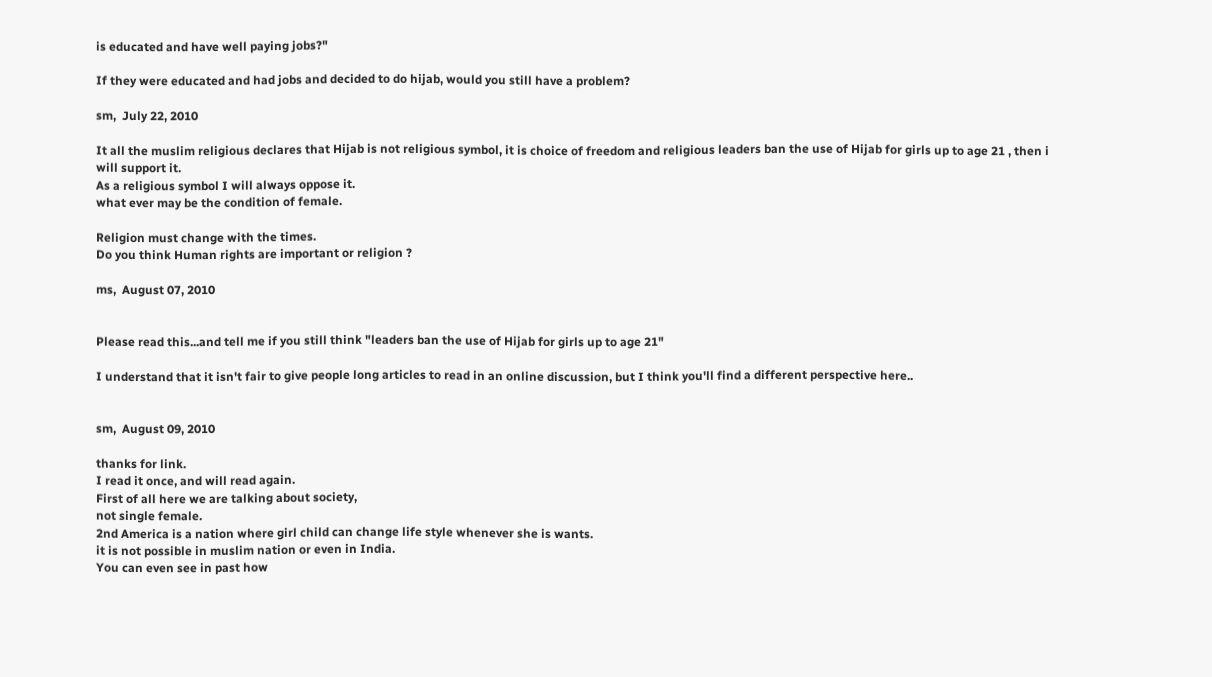is educated and have well paying jobs?"

If they were educated and had jobs and decided to do hijab, would you still have a problem?

sm,  July 22, 2010

It all the muslim religious declares that Hijab is not religious symbol, it is choice of freedom and religious leaders ban the use of Hijab for girls up to age 21 , then i will support it.
As a religious symbol I will always oppose it.
what ever may be the condition of female.

Religion must change with the times.
Do you think Human rights are important or religion ?

ms,  August 07, 2010


Please read this...and tell me if you still think "leaders ban the use of Hijab for girls up to age 21"

I understand that it isn't fair to give people long articles to read in an online discussion, but I think you'll find a different perspective here..


sm,  August 09, 2010

thanks for link.
I read it once, and will read again.
First of all here we are talking about society,
not single female.
2nd America is a nation where girl child can change life style whenever she is wants.
it is not possible in muslim nation or even in India.
You can even see in past how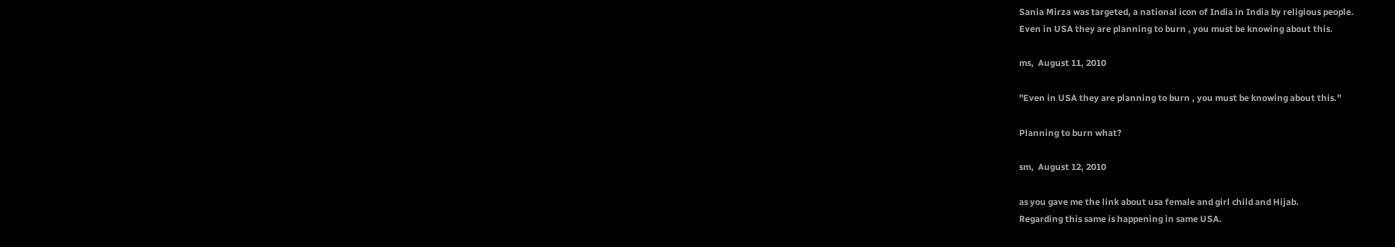Sania Mirza was targeted, a national icon of India in India by religious people.
Even in USA they are planning to burn , you must be knowing about this.

ms,  August 11, 2010

"Even in USA they are planning to burn , you must be knowing about this."

Planning to burn what?

sm,  August 12, 2010

as you gave me the link about usa female and girl child and Hijab.
Regarding this same is happening in same USA.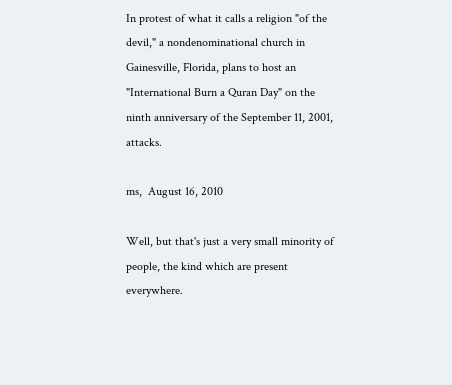In protest of what it calls a religion "of the devil," a nondenominational church in Gainesville, Florida, plans to host an "International Burn a Quran Day" on the ninth anniversary of the September 11, 2001, attacks.

ms,  August 16, 2010

Well, but that's just a very small minority of people, the kind which are present everywhere.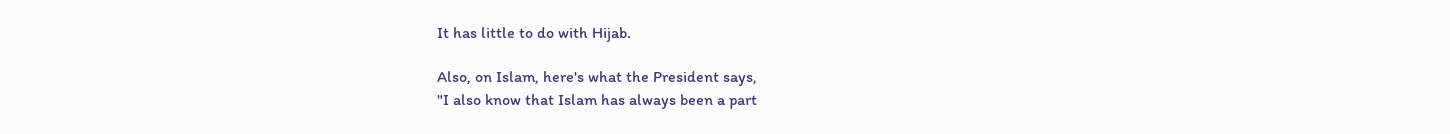It has little to do with Hijab.

Also, on Islam, here's what the President says,
"I also know that Islam has always been a part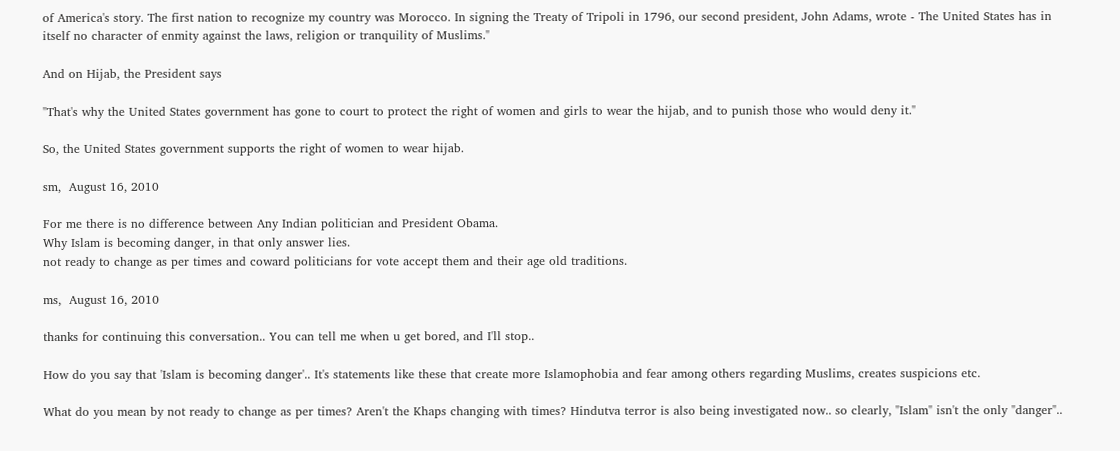of America's story. The first nation to recognize my country was Morocco. In signing the Treaty of Tripoli in 1796, our second president, John Adams, wrote - The United States has in itself no character of enmity against the laws, religion or tranquility of Muslims."

And on Hijab, the President says

"That's why the United States government has gone to court to protect the right of women and girls to wear the hijab, and to punish those who would deny it."

So, the United States government supports the right of women to wear hijab.

sm,  August 16, 2010

For me there is no difference between Any Indian politician and President Obama.
Why Islam is becoming danger, in that only answer lies.
not ready to change as per times and coward politicians for vote accept them and their age old traditions.

ms,  August 16, 2010

thanks for continuing this conversation.. You can tell me when u get bored, and I'll stop..

How do you say that 'Islam is becoming danger'.. It's statements like these that create more Islamophobia and fear among others regarding Muslims, creates suspicions etc.

What do you mean by not ready to change as per times? Aren't the Khaps changing with times? Hindutva terror is also being investigated now.. so clearly, "Islam" isn't the only "danger"..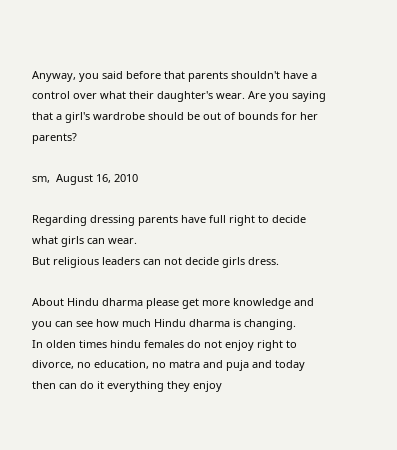Anyway, you said before that parents shouldn't have a control over what their daughter's wear. Are you saying that a girl's wardrobe should be out of bounds for her parents?

sm,  August 16, 2010

Regarding dressing parents have full right to decide what girls can wear.
But religious leaders can not decide girls dress.

About Hindu dharma please get more knowledge and you can see how much Hindu dharma is changing.
In olden times hindu females do not enjoy right to divorce, no education, no matra and puja and today then can do it everything they enjoy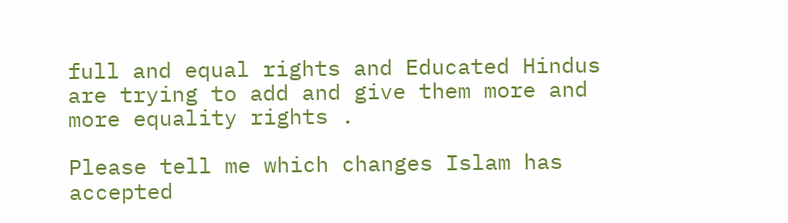full and equal rights and Educated Hindus are trying to add and give them more and more equality rights .

Please tell me which changes Islam has accepted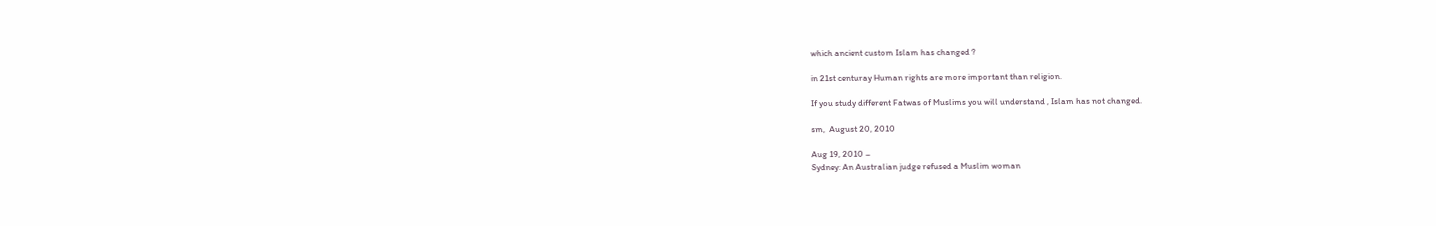which ancient custom Islam has changed ?

in 21st centuray Human rights are more important than religion.

If you study different Fatwas of Muslims you will understand , Islam has not changed.

sm,  August 20, 2010

Aug 19, 2010 –
Sydney: An Australian judge refused a Muslim woman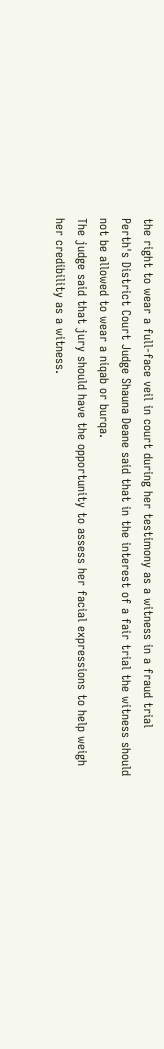the right to wear a full-face veil in court during her testimony as a witness in a fraud trial
Perth's District Court Judge Shauna Deane said that in the interest of a fair trial the witness should not be allowed to wear a niqab or burqa.
The judge said that jury should have the opportunity to assess her facial expressions to help weigh her credibility as a witness.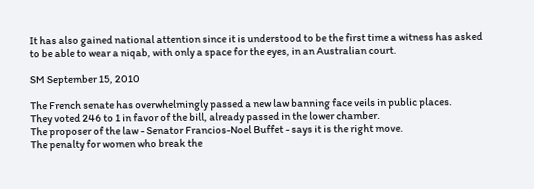It has also gained national attention since it is understood to be the first time a witness has asked to be able to wear a niqab, with only a space for the eyes, in an Australian court.

SM September 15, 2010

The French senate has overwhelmingly passed a new law banning face veils in public places.
They voted 246 to 1 in favor of the bill, already passed in the lower chamber.
The proposer of the law - Senator Francios-Noel Buffet - says it is the right move.
The penalty for women who break the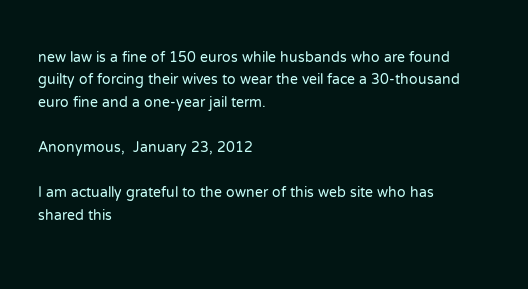new law is a fine of 150 euros while husbands who are found guilty of forcing their wives to wear the veil face a 30-thousand euro fine and a one-year jail term.

Anonymous,  January 23, 2012

I am actually grateful to the owner of this web site who has shared this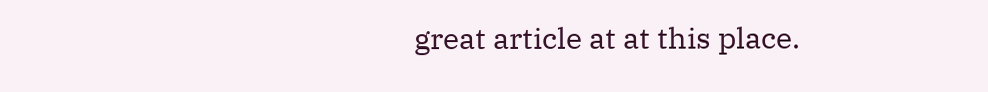great article at at this place.